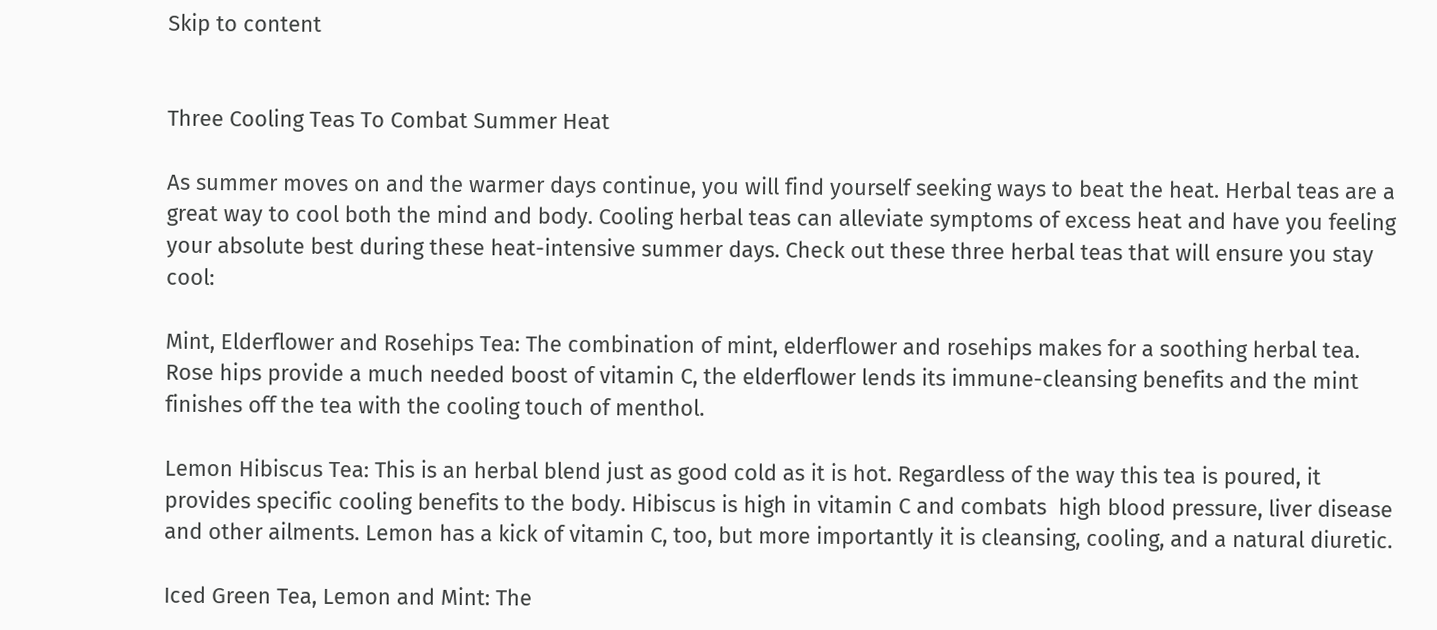Skip to content


Three Cooling Teas To Combat Summer Heat

As summer moves on and the warmer days continue, you will find yourself seeking ways to beat the heat. Herbal teas are a great way to cool both the mind and body. Cooling herbal teas can alleviate symptoms of excess heat and have you feeling your absolute best during these heat-intensive summer days. Check out these three herbal teas that will ensure you stay cool:

Mint, Elderflower and Rosehips Tea: The combination of mint, elderflower and rosehips makes for a soothing herbal tea. Rose hips provide a much needed boost of vitamin C, the elderflower lends its immune-cleansing benefits and the mint finishes off the tea with the cooling touch of menthol.

Lemon Hibiscus Tea: This is an herbal blend just as good cold as it is hot. Regardless of the way this tea is poured, it provides specific cooling benefits to the body. Hibiscus is high in vitamin C and combats  high blood pressure, liver disease and other ailments. Lemon has a kick of vitamin C, too, but more importantly it is cleansing, cooling, and a natural diuretic.

Iced Green Tea, Lemon and Mint: The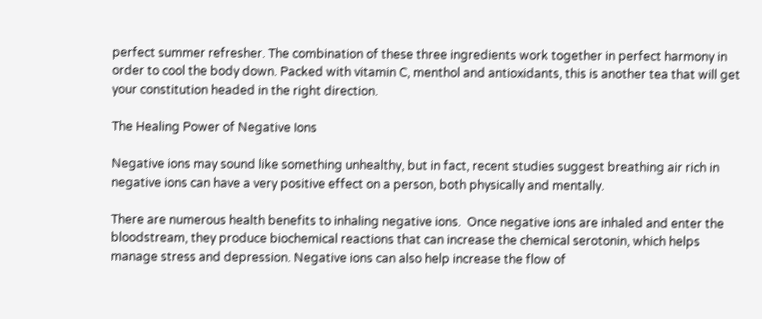perfect summer refresher. The combination of these three ingredients work together in perfect harmony in order to cool the body down. Packed with vitamin C, menthol and antioxidants, this is another tea that will get your constitution headed in the right direction.

The Healing Power of Negative Ions

Negative ions may sound like something unhealthy, but in fact, recent studies suggest breathing air rich in negative ions can have a very positive effect on a person, both physically and mentally.

There are numerous health benefits to inhaling negative ions.  Once negative ions are inhaled and enter the bloodstream, they produce biochemical reactions that can increase the chemical serotonin, which helps manage stress and depression. Negative ions can also help increase the flow of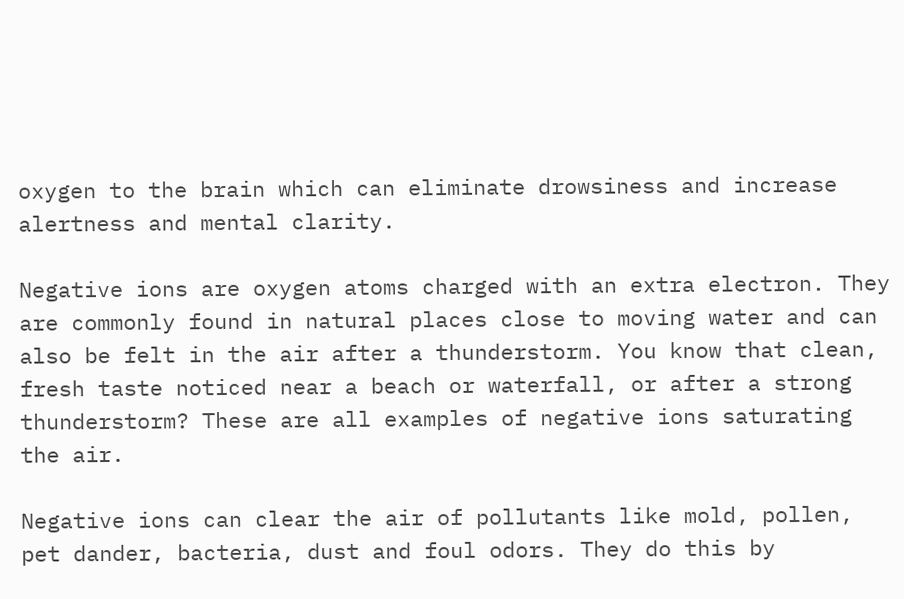oxygen to the brain which can eliminate drowsiness and increase alertness and mental clarity.

Negative ions are oxygen atoms charged with an extra electron. They are commonly found in natural places close to moving water and can also be felt in the air after a thunderstorm. You know that clean, fresh taste noticed near a beach or waterfall, or after a strong thunderstorm? These are all examples of negative ions saturating the air.

Negative ions can clear the air of pollutants like mold, pollen, pet dander, bacteria, dust and foul odors. They do this by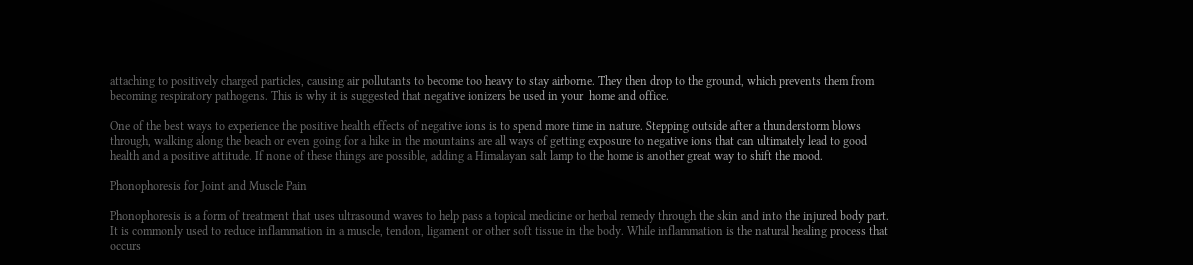attaching to positively charged particles, causing air pollutants to become too heavy to stay airborne. They then drop to the ground, which prevents them from becoming respiratory pathogens. This is why it is suggested that negative ionizers be used in your  home and office.

One of the best ways to experience the positive health effects of negative ions is to spend more time in nature. Stepping outside after a thunderstorm blows through, walking along the beach or even going for a hike in the mountains are all ways of getting exposure to negative ions that can ultimately lead to good health and a positive attitude. If none of these things are possible, adding a Himalayan salt lamp to the home is another great way to shift the mood.

Phonophoresis for Joint and Muscle Pain

Phonophoresis is a form of treatment that uses ultrasound waves to help pass a topical medicine or herbal remedy through the skin and into the injured body part. It is commonly used to reduce inflammation in a muscle, tendon, ligament or other soft tissue in the body. While inflammation is the natural healing process that occurs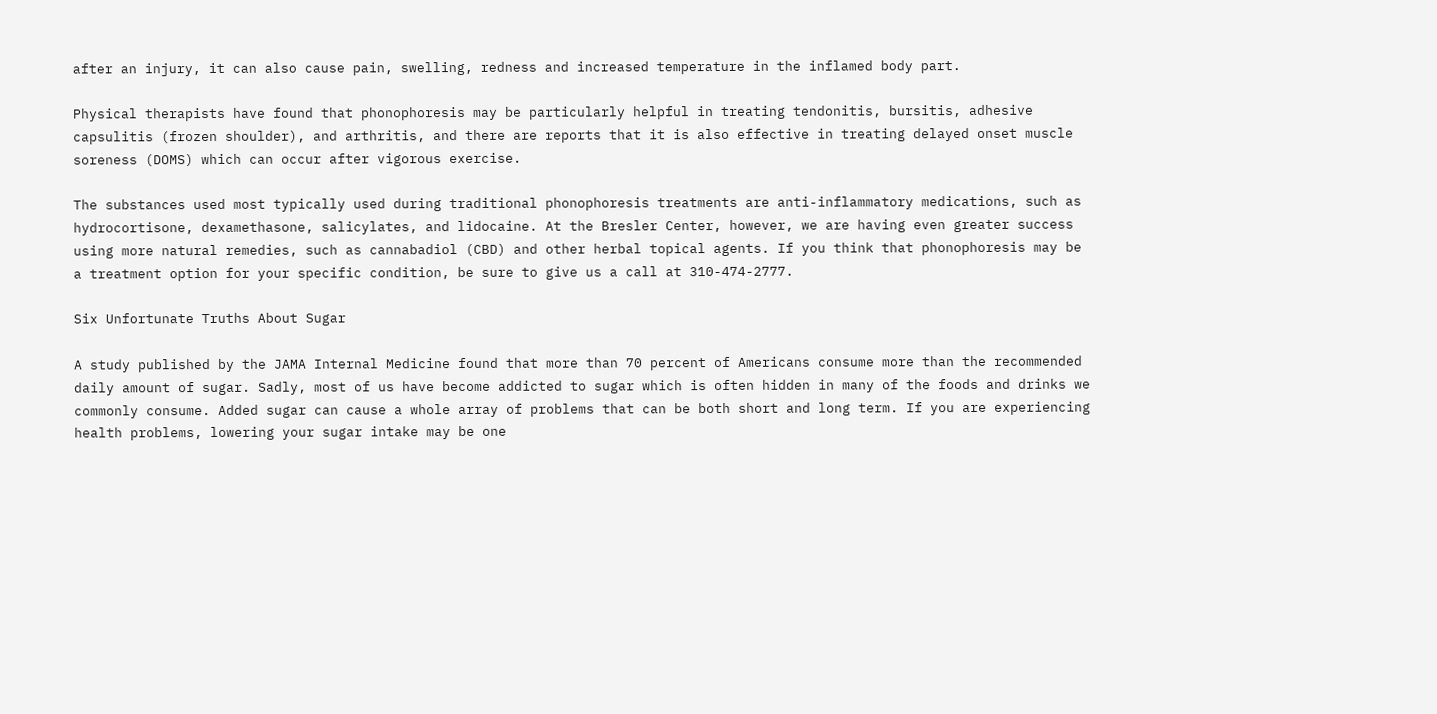after an injury, it can also cause pain, swelling, redness and increased temperature in the inflamed body part.

Physical therapists have found that phonophoresis may be particularly helpful in treating tendonitis, bursitis, adhesive capsulitis (frozen shoulder), and arthritis, and there are reports that it is also effective in treating delayed onset muscle soreness (DOMS) which can occur after vigorous exercise.

The substances used most typically used during traditional phonophoresis treatments are anti-inflammatory medications, such as hydrocortisone, dexamethasone, salicylates, and lidocaine. At the Bresler Center, however, we are having even greater success using more natural remedies, such as cannabadiol (CBD) and other herbal topical agents. If you think that phonophoresis may be a treatment option for your specific condition, be sure to give us a call at 310-474-2777.

Six Unfortunate Truths About Sugar

A study published by the JAMA Internal Medicine found that more than 70 percent of Americans consume more than the recommended daily amount of sugar. Sadly, most of us have become addicted to sugar which is often hidden in many of the foods and drinks we commonly consume. Added sugar can cause a whole array of problems that can be both short and long term. If you are experiencing health problems, lowering your sugar intake may be one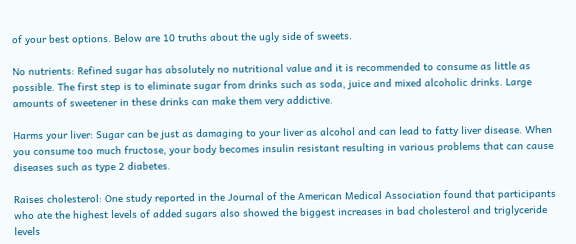of your best options. Below are 10 truths about the ugly side of sweets.

No nutrients: Refined sugar has absolutely no nutritional value and it is recommended to consume as little as possible. The first step is to eliminate sugar from drinks such as soda, juice and mixed alcoholic drinks. Large amounts of sweetener in these drinks can make them very addictive.

Harms your liver: Sugar can be just as damaging to your liver as alcohol and can lead to fatty liver disease. When you consume too much fructose, your body becomes insulin resistant resulting in various problems that can cause diseases such as type 2 diabetes.

Raises cholesterol: One study reported in the Journal of the American Medical Association found that participants who ate the highest levels of added sugars also showed the biggest increases in bad cholesterol and triglyceride levels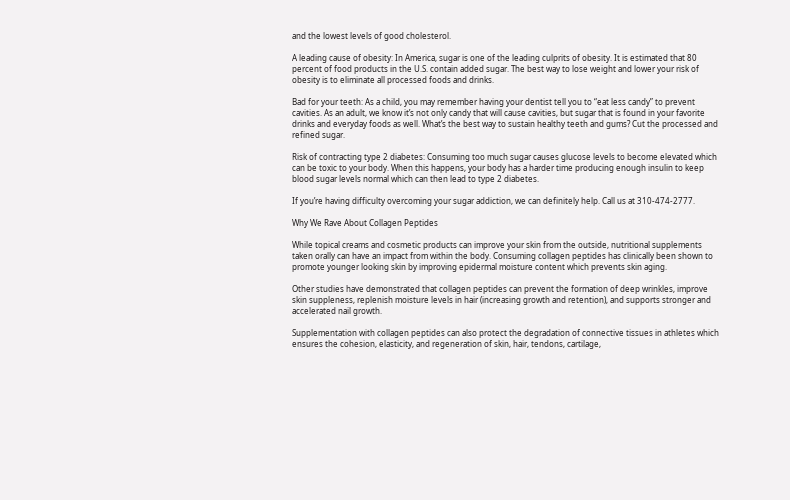and the lowest levels of good cholesterol.

A leading cause of obesity: In America, sugar is one of the leading culprits of obesity. It is estimated that 80 percent of food products in the U.S. contain added sugar. The best way to lose weight and lower your risk of obesity is to eliminate all processed foods and drinks.

Bad for your teeth: As a child, you may remember having your dentist tell you to “eat less candy” to prevent cavities. As an adult, we know it’s not only candy that will cause cavities, but sugar that is found in your favorite drinks and everyday foods as well. What’s the best way to sustain healthy teeth and gums? Cut the processed and refined sugar.

Risk of contracting type 2 diabetes: Consuming too much sugar causes glucose levels to become elevated which can be toxic to your body. When this happens, your body has a harder time producing enough insulin to keep blood sugar levels normal which can then lead to type 2 diabetes.

If you’re having difficulty overcoming your sugar addiction, we can definitely help. Call us at 310-474-2777.

Why We Rave About Collagen Peptides

While topical creams and cosmetic products can improve your skin from the outside, nutritional supplements taken orally can have an impact from within the body. Consuming collagen peptides has clinically been shown to promote younger looking skin by improving epidermal moisture content which prevents skin aging.

Other studies have demonstrated that collagen peptides can prevent the formation of deep wrinkles, improve skin suppleness, replenish moisture levels in hair (increasing growth and retention), and supports stronger and accelerated nail growth.

Supplementation with collagen peptides can also protect the degradation of connective tissues in athletes which ensures the cohesion, elasticity, and regeneration of skin, hair, tendons, cartilage,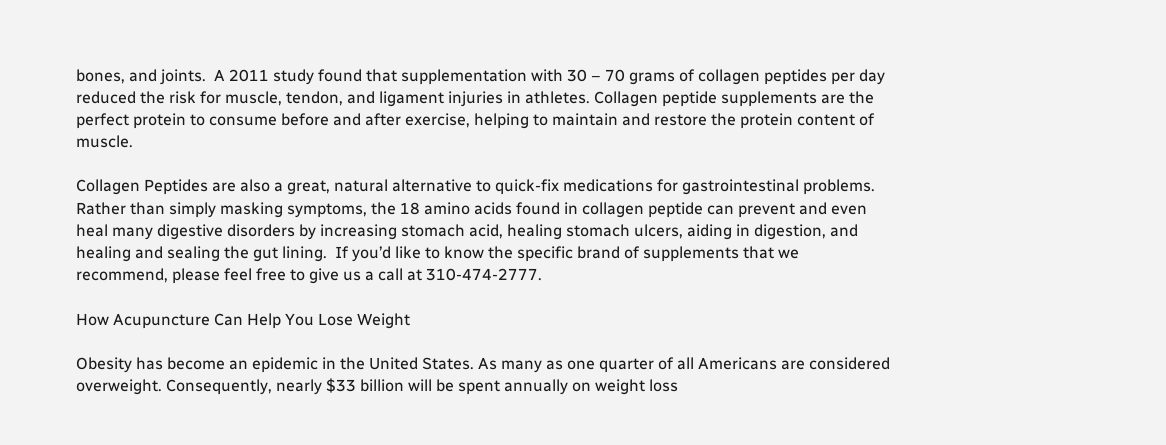bones, and joints.  A 2011 study found that supplementation with 30 – 70 grams of collagen peptides per day reduced the risk for muscle, tendon, and ligament injuries in athletes. Collagen peptide supplements are the perfect protein to consume before and after exercise, helping to maintain and restore the protein content of muscle.

Collagen Peptides are also a great, natural alternative to quick-fix medications for gastrointestinal problems.  Rather than simply masking symptoms, the 18 amino acids found in collagen peptide can prevent and even heal many digestive disorders by increasing stomach acid, healing stomach ulcers, aiding in digestion, and healing and sealing the gut lining.  If you’d like to know the specific brand of supplements that we recommend, please feel free to give us a call at 310-474-2777.

How Acupuncture Can Help You Lose Weight

Obesity has become an epidemic in the United States. As many as one quarter of all Americans are considered overweight. Consequently, nearly $33 billion will be spent annually on weight loss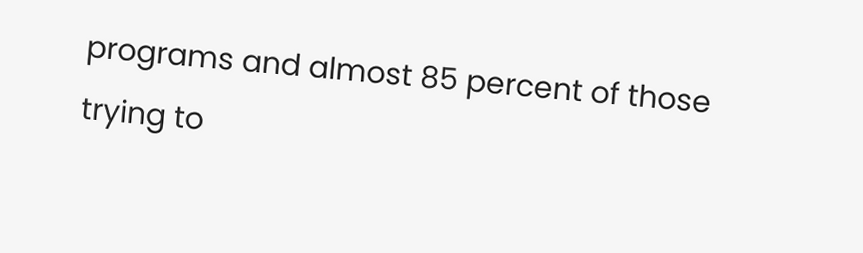programs and almost 85 percent of those trying to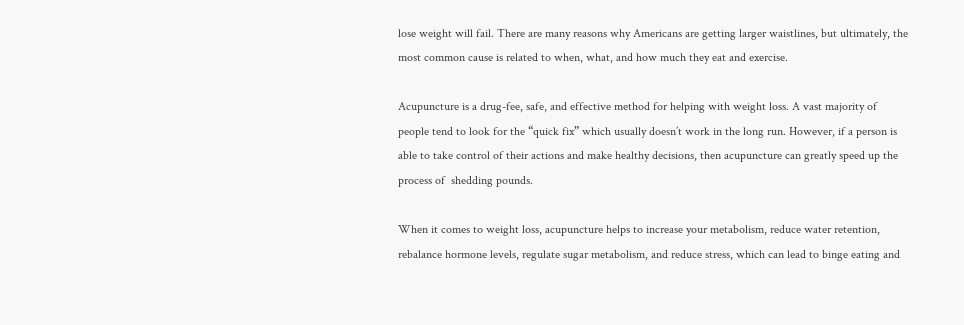lose weight will fail. There are many reasons why Americans are getting larger waistlines, but ultimately, the most common cause is related to when, what, and how much they eat and exercise.

Acupuncture is a drug-fee, safe, and effective method for helping with weight loss. A vast majority of people tend to look for the “quick fix” which usually doesn’t work in the long run. However, if a person is able to take control of their actions and make healthy decisions, then acupuncture can greatly speed up the process of  shedding pounds.

When it comes to weight loss, acupuncture helps to increase your metabolism, reduce water retention, rebalance hormone levels, regulate sugar metabolism, and reduce stress, which can lead to binge eating and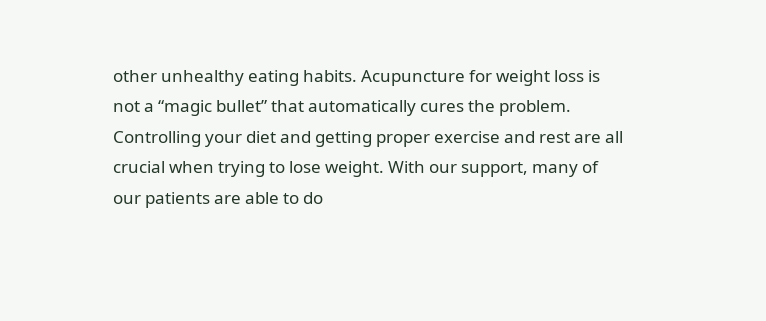other unhealthy eating habits. Acupuncture for weight loss is not a “magic bullet” that automatically cures the problem. Controlling your diet and getting proper exercise and rest are all crucial when trying to lose weight. With our support, many of our patients are able to do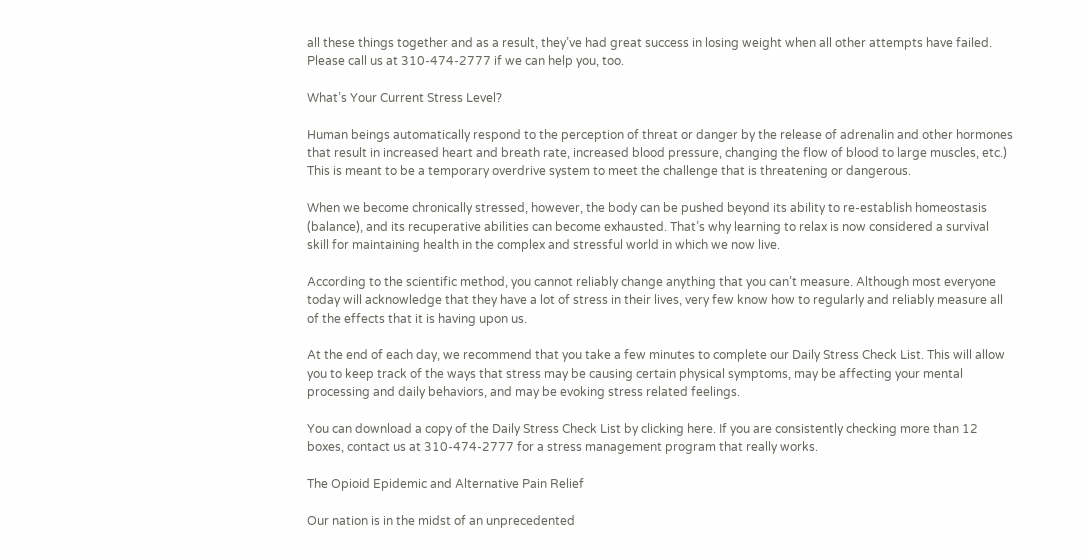all these things together and as a result, they’ve had great success in losing weight when all other attempts have failed. Please call us at 310-474-2777 if we can help you, too.

What’s Your Current Stress Level?

Human beings automatically respond to the perception of threat or danger by the release of adrenalin and other hormones that result in increased heart and breath rate, increased blood pressure, changing the flow of blood to large muscles, etc.) This is meant to be a temporary overdrive system to meet the challenge that is threatening or dangerous.

When we become chronically stressed, however, the body can be pushed beyond its ability to re-establish homeostasis (balance), and its recuperative abilities can become exhausted. That’s why learning to relax is now considered a survival skill for maintaining health in the complex and stressful world in which we now live.

According to the scientific method, you cannot reliably change anything that you can’t measure. Although most everyone today will acknowledge that they have a lot of stress in their lives, very few know how to regularly and reliably measure all of the effects that it is having upon us.

At the end of each day, we recommend that you take a few minutes to complete our Daily Stress Check List. This will allow you to keep track of the ways that stress may be causing certain physical symptoms, may be affecting your mental processing and daily behaviors, and may be evoking stress related feelings.

You can download a copy of the Daily Stress Check List by clicking here. If you are consistently checking more than 12 boxes, contact us at 310-474-2777 for a stress management program that really works.

The Opioid Epidemic and Alternative Pain Relief

Our nation is in the midst of an unprecedented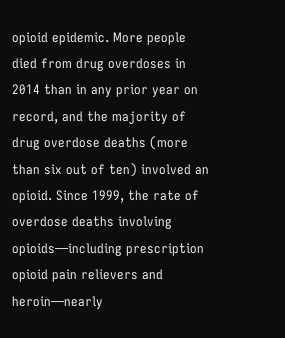opioid epidemic. More people died from drug overdoses in 2014 than in any prior year on record, and the majority of drug overdose deaths (more than six out of ten) involved an opioid. Since 1999, the rate of overdose deaths involving opioids—including prescription opioid pain relievers and heroin—nearly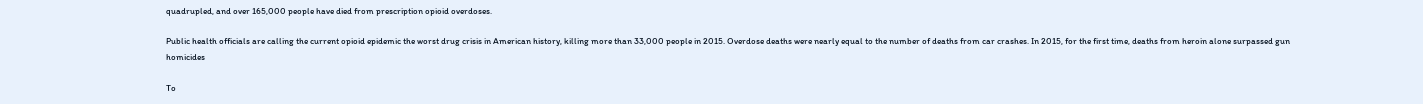quadrupled, and over 165,000 people have died from prescription opioid overdoses.

Public health officials are calling the current opioid epidemic the worst drug crisis in American history, killing more than 33,000 people in 2015. Overdose deaths were nearly equal to the number of deaths from car crashes. In 2015, for the first time, deaths from heroin alone surpassed gun homicides

To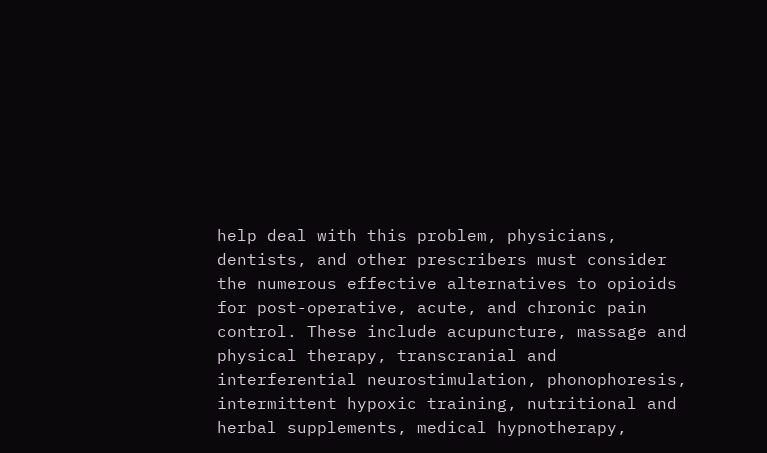help deal with this problem, physicians, dentists, and other prescribers must consider the numerous effective alternatives to opioids for post-operative, acute, and chronic pain control. These include acupuncture, massage and physical therapy, transcranial and interferential neurostimulation, phonophoresis, intermittent hypoxic training, nutritional and herbal supplements, medical hypnotherapy,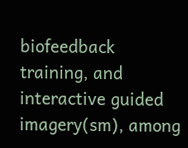biofeedback training, and interactive guided imagery(sm), among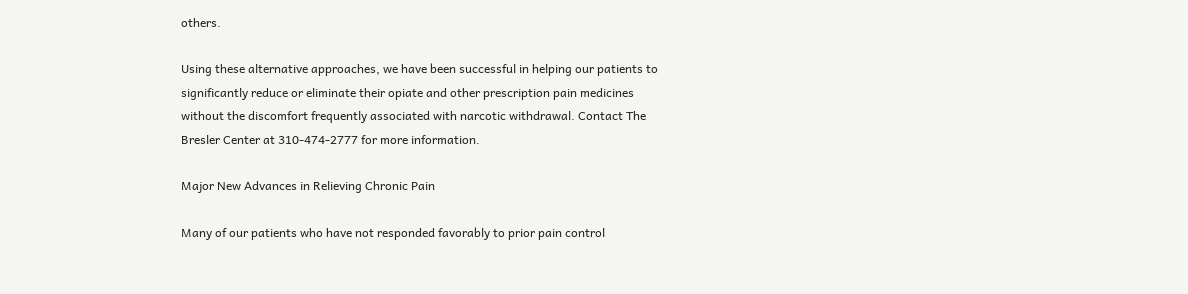others.

Using these alternative approaches, we have been successful in helping our patients to significantly reduce or eliminate their opiate and other prescription pain medicines without the discomfort frequently associated with narcotic withdrawal. Contact The Bresler Center at 310-474-2777 for more information.

Major New Advances in Relieving Chronic Pain

Many of our patients who have not responded favorably to prior pain control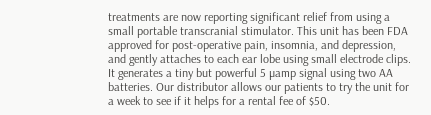treatments are now reporting significant relief from using a small portable transcranial stimulator. This unit has been FDA approved for post-operative pain, insomnia, and depression, and gently attaches to each ear lobe using small electrode clips. It generates a tiny but powerful 5 µamp signal using two AA batteries. Our distributor allows our patients to try the unit for a week to see if it helps for a rental fee of $50.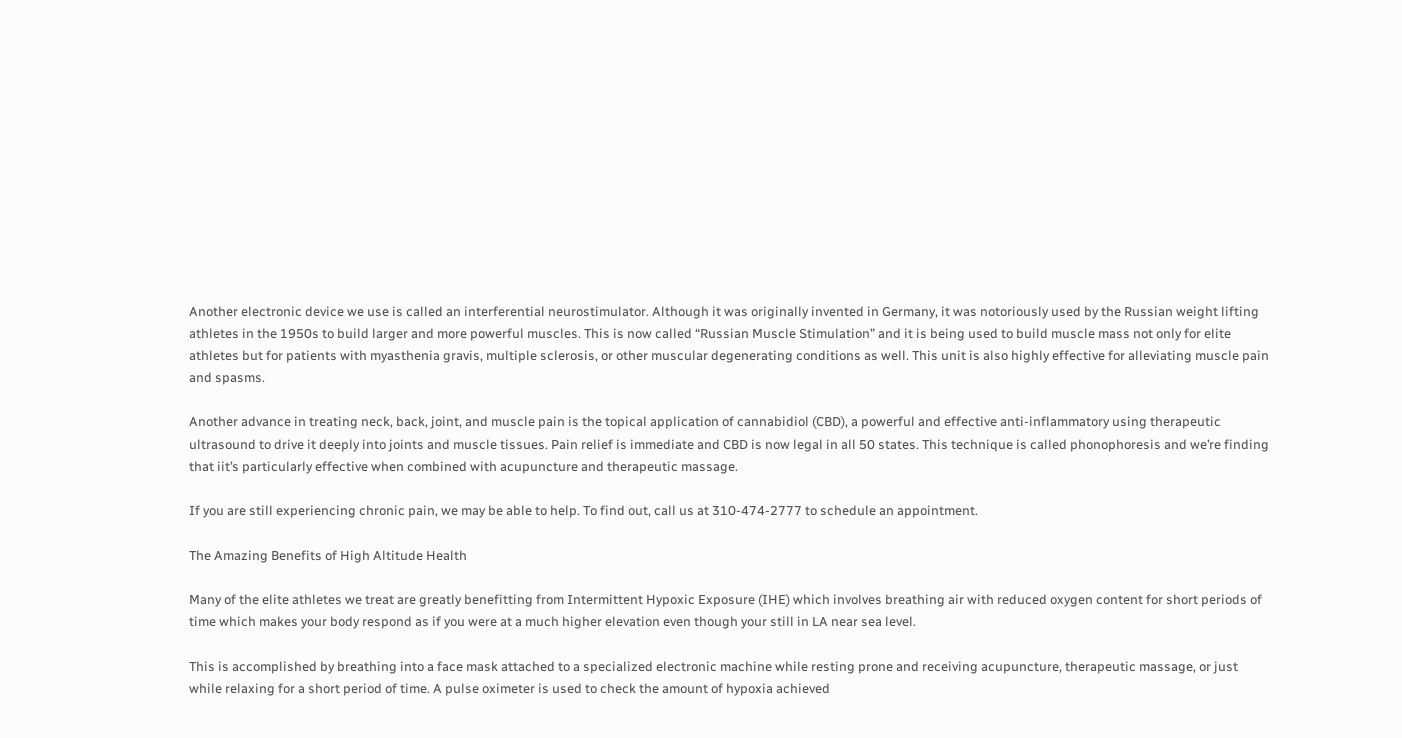Another electronic device we use is called an interferential neurostimulator. Although it was originally invented in Germany, it was notoriously used by the Russian weight lifting athletes in the 1950s to build larger and more powerful muscles. This is now called “Russian Muscle Stimulation” and it is being used to build muscle mass not only for elite athletes but for patients with myasthenia gravis, multiple sclerosis, or other muscular degenerating conditions as well. This unit is also highly effective for alleviating muscle pain and spasms.

Another advance in treating neck, back, joint, and muscle pain is the topical application of cannabidiol (CBD), a powerful and effective anti-inflammatory using therapeutic ultrasound to drive it deeply into joints and muscle tissues. Pain relief is immediate and CBD is now legal in all 50 states. This technique is called phonophoresis and we’re finding that iit’s particularly effective when combined with acupuncture and therapeutic massage.

If you are still experiencing chronic pain, we may be able to help. To find out, call us at 310-474-2777 to schedule an appointment.

The Amazing Benefits of High Altitude Health

Many of the elite athletes we treat are greatly benefitting from Intermittent Hypoxic Exposure (IHE) which involves breathing air with reduced oxygen content for short periods of time which makes your body respond as if you were at a much higher elevation even though your still in LA near sea level.

This is accomplished by breathing into a face mask attached to a specialized electronic machine while resting prone and receiving acupuncture, therapeutic massage, or just while relaxing for a short period of time. A pulse oximeter is used to check the amount of hypoxia achieved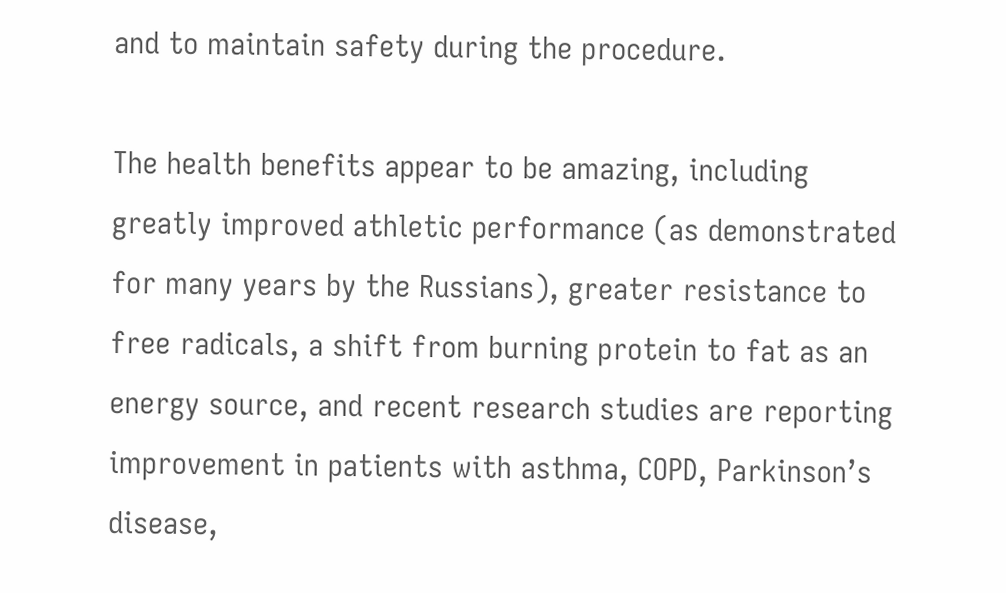and to maintain safety during the procedure.

The health benefits appear to be amazing, including greatly improved athletic performance (as demonstrated for many years by the Russians), greater resistance to free radicals, a shift from burning protein to fat as an energy source, and recent research studies are reporting improvement in patients with asthma, COPD, Parkinson’s disease,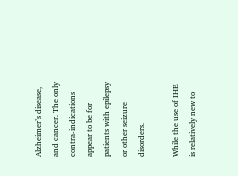Alzheimer’s disease, and cancer. The only contra-indications appear to be for patients with epilepsy or other seizure disorders.

While the use of IHE is relatively new to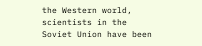the Western world, scientists in the Soviet Union have been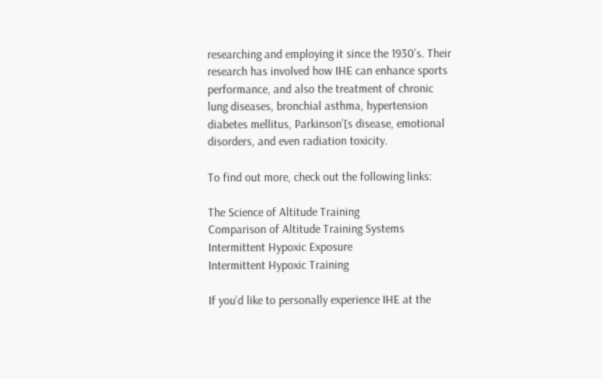researching and employing it since the 1930’s. Their research has involved how IHE can enhance sports performance, and also the treatment of chronic lung diseases, bronchial asthma, hypertension diabetes mellitus, Parkinson’[s disease, emotional disorders, and even radiation toxicity.

To find out more, check out the following links:

The Science of Altitude Training
Comparison of Altitude Training Systems
Intermittent Hypoxic Exposure
Intermittent Hypoxic Training

If you’d like to personally experience IHE at the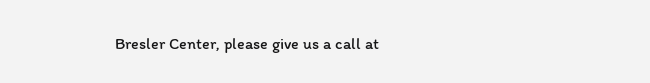Bresler Center, please give us a call at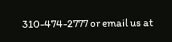310-474-2777 or email us at